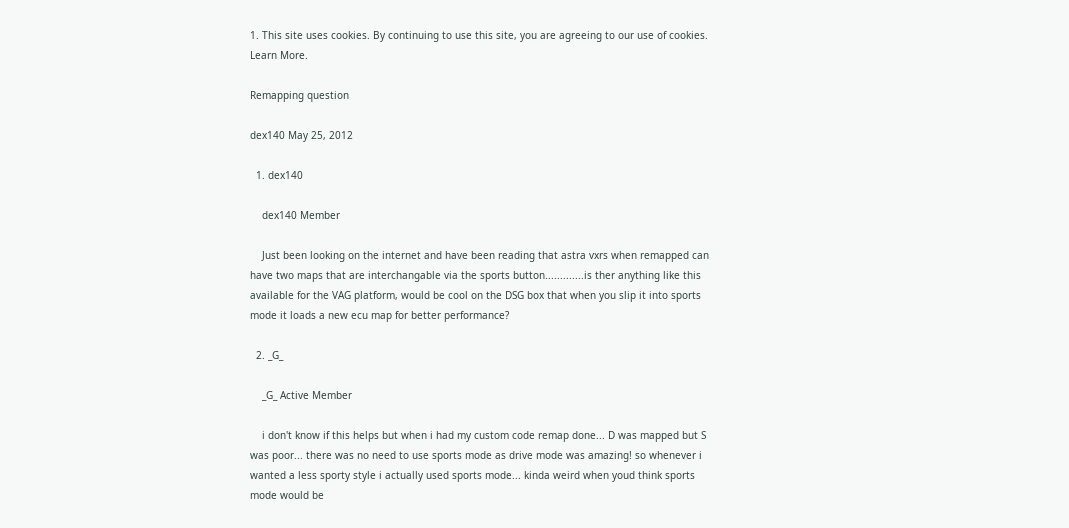1. This site uses cookies. By continuing to use this site, you are agreeing to our use of cookies. Learn More.

Remapping question

dex140 May 25, 2012

  1. dex140

    dex140 Member

    Just been looking on the internet and have been reading that astra vxrs when remapped can have two maps that are interchangable via the sports button.............is ther anything like this available for the VAG platform, would be cool on the DSG box that when you slip it into sports mode it loads a new ecu map for better performance?

  2. _G_

    _G_ Active Member

    i don't know if this helps but when i had my custom code remap done... D was mapped but S was poor... there was no need to use sports mode as drive mode was amazing! so whenever i wanted a less sporty style i actually used sports mode... kinda weird when youd think sports mode would be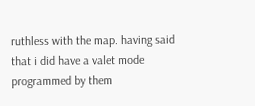ruthless with the map. having said that i did have a valet mode programmed by them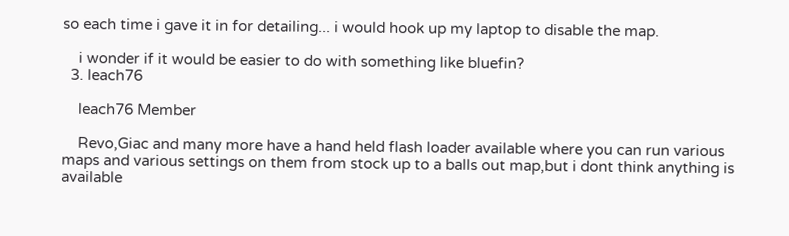so each time i gave it in for detailing... i would hook up my laptop to disable the map.

    i wonder if it would be easier to do with something like bluefin?
  3. leach76

    leach76 Member

    Revo,Giac and many more have a hand held flash loader available where you can run various maps and various settings on them from stock up to a balls out map,but i dont think anything is available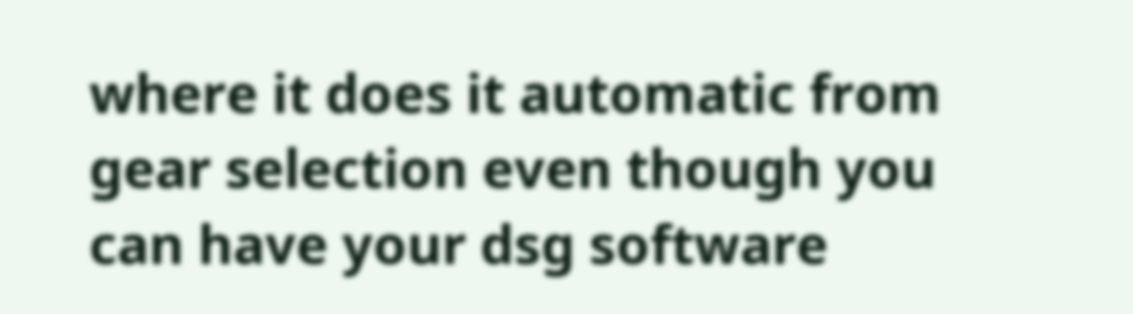where it does it automatic from gear selection even though you can have your dsg software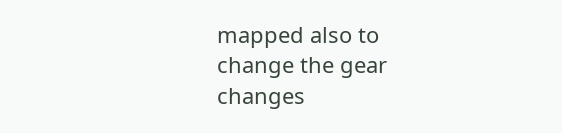mapped also to change the gear changes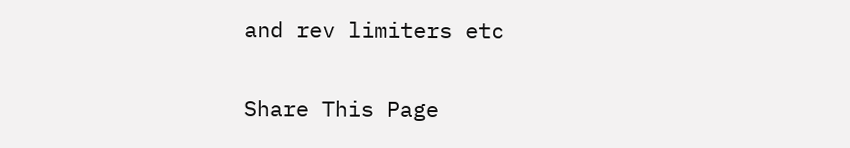and rev limiters etc

Share This Page